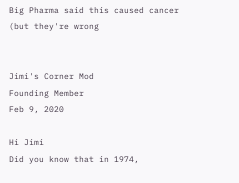Big Pharma said this caused cancer (but they're wrong


Jimi's Corner Mod
Founding Member
Feb 9, 2020

Hi Jimi
Did you know that in 1974,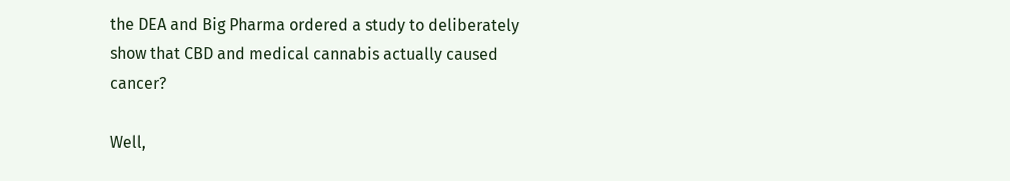the DEA and Big Pharma ordered a study to deliberately show that CBD and medical cannabis actually caused cancer?

Well,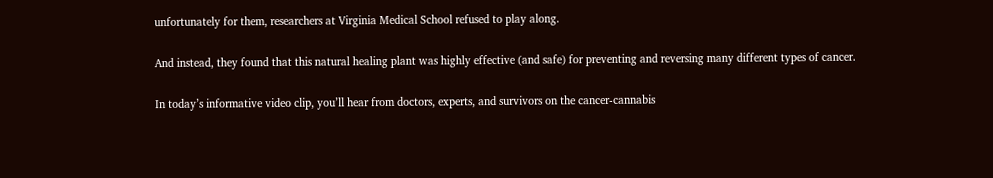unfortunately for them, researchers at Virginia Medical School refused to play along.

And instead, they found that this natural healing plant was highly effective (and safe) for preventing and reversing many different types of cancer.

In today’s informative video clip, you’ll hear from doctors, experts, and survivors on the cancer-cannabis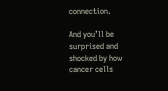connection.

And you’ll be surprised and shocked by how cancer cells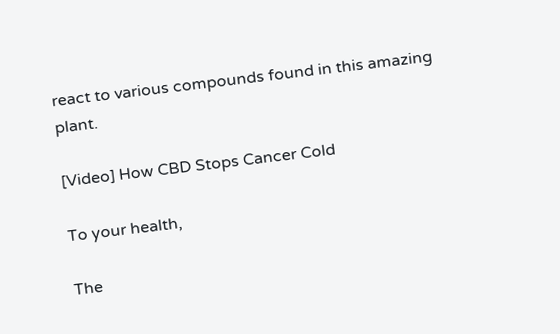react to various compounds found in this amazing plant.

[Video] How CBD Stops Cancer Cold

To your health,

The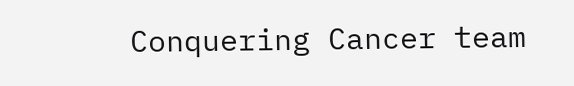Conquering Cancer team